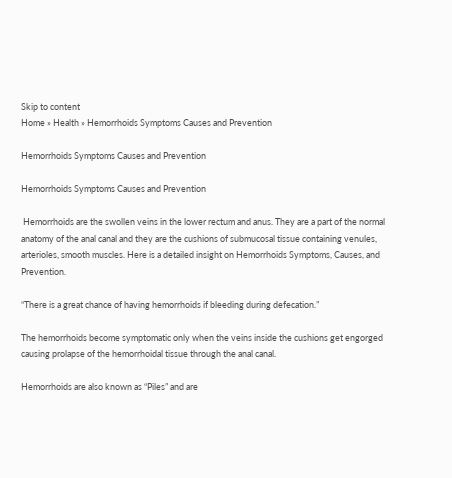Skip to content
Home » Health » Hemorrhoids Symptoms Causes and Prevention

Hemorrhoids Symptoms Causes and Prevention

Hemorrhoids Symptoms Causes and Prevention

 Hemorrhoids are the swollen veins in the lower rectum and anus. They are a part of the normal anatomy of the anal canal and they are the cushions of submucosal tissue containing venules, arterioles, smooth muscles. Here is a detailed insight on Hemorrhoids Symptoms, Causes, and Prevention.

“There is a great chance of having hemorrhoids if bleeding during defecation.”

The hemorrhoids become symptomatic only when the veins inside the cushions get engorged causing prolapse of the hemorrhoidal tissue through the anal canal.

Hemorrhoids are also known as “Piles” and are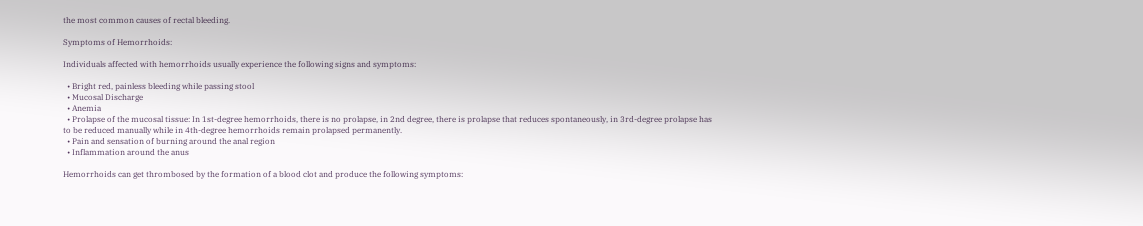the most common causes of rectal bleeding.

Symptoms of Hemorrhoids:

Individuals affected with hemorrhoids usually experience the following signs and symptoms:

  • Bright red, painless bleeding while passing stool
  • Mucosal Discharge
  • Anemia
  • Prolapse of the mucosal tissue: In 1st-degree hemorrhoids, there is no prolapse, in 2nd degree, there is prolapse that reduces spontaneously, in 3rd-degree prolapse has to be reduced manually while in 4th-degree hemorrhoids remain prolapsed permanently.
  • Pain and sensation of burning around the anal region
  • Inflammation around the anus

Hemorrhoids can get thrombosed by the formation of a blood clot and produce the following symptoms: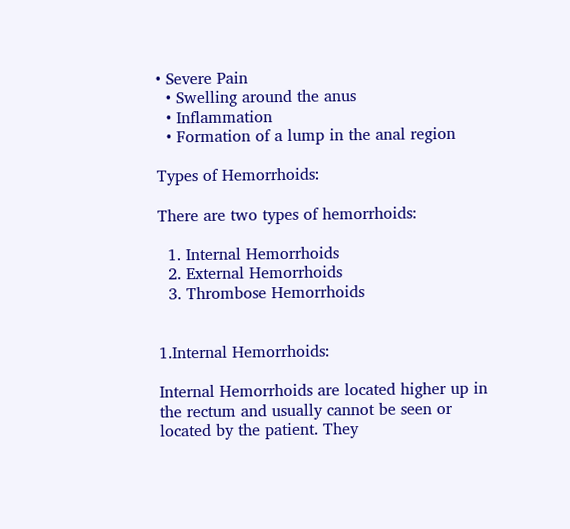• Severe Pain
  • Swelling around the anus
  • Inflammation
  • Formation of a lump in the anal region

Types of Hemorrhoids:

There are two types of hemorrhoids:

  1. Internal Hemorrhoids
  2. External Hemorrhoids
  3. Thrombose Hemorrhoids


1.Internal Hemorrhoids:

Internal Hemorrhoids are located higher up in the rectum and usually cannot be seen or located by the patient. They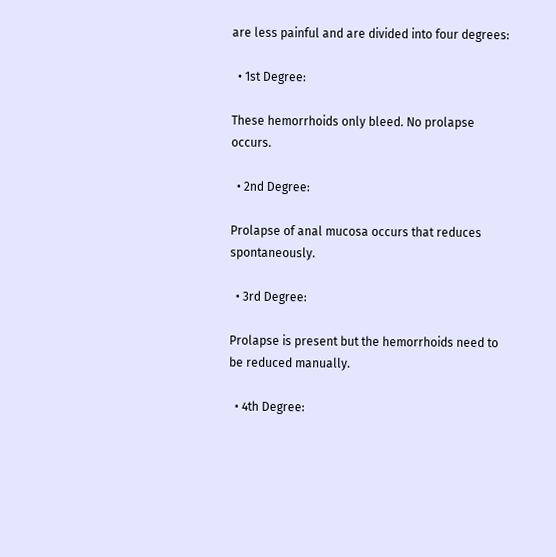are less painful and are divided into four degrees:

  • 1st Degree:

These hemorrhoids only bleed. No prolapse occurs.

  • 2nd Degree:

Prolapse of anal mucosa occurs that reduces spontaneously.

  • 3rd Degree:

Prolapse is present but the hemorrhoids need to be reduced manually.

  • 4th Degree: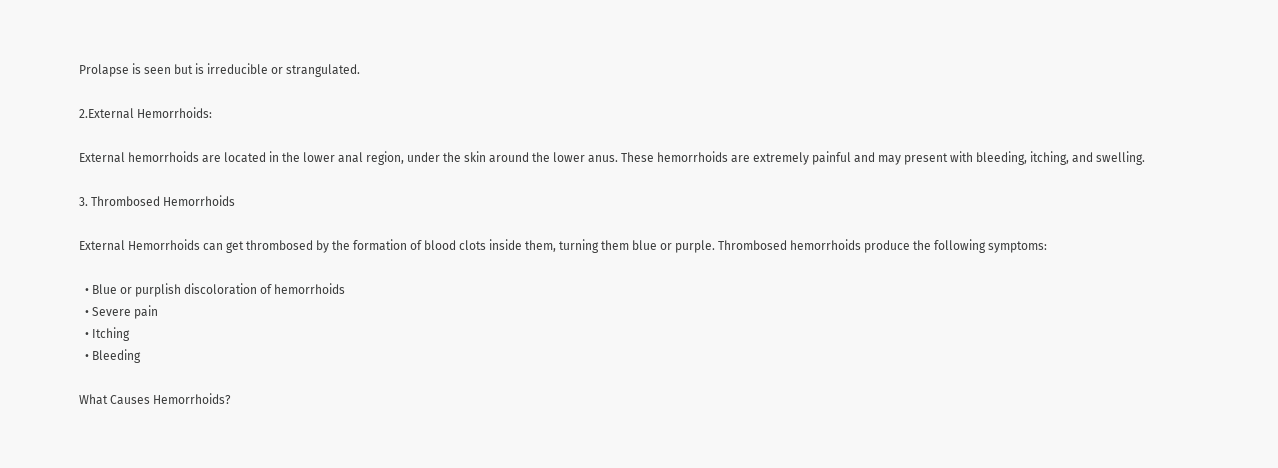Prolapse is seen but is irreducible or strangulated.

2.External Hemorrhoids:

External hemorrhoids are located in the lower anal region, under the skin around the lower anus. These hemorrhoids are extremely painful and may present with bleeding, itching, and swelling.

3. Thrombosed Hemorrhoids

External Hemorrhoids can get thrombosed by the formation of blood clots inside them, turning them blue or purple. Thrombosed hemorrhoids produce the following symptoms:

  • Blue or purplish discoloration of hemorrhoids
  • Severe pain
  • Itching
  • Bleeding

What Causes Hemorrhoids?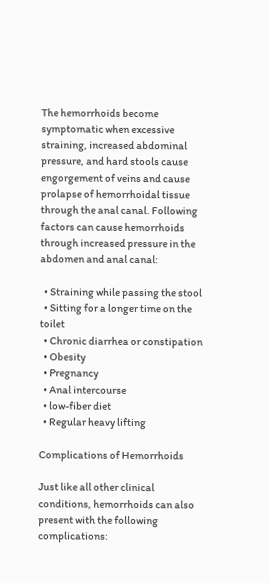The hemorrhoids become symptomatic when excessive straining, increased abdominal pressure, and hard stools cause engorgement of veins and cause prolapse of hemorrhoidal tissue through the anal canal. Following factors can cause hemorrhoids through increased pressure in the abdomen and anal canal:

  • Straining while passing the stool
  • Sitting for a longer time on the toilet
  • Chronic diarrhea or constipation
  • Obesity
  • Pregnancy
  • Anal intercourse
  • low-fiber diet
  • Regular heavy lifting

Complications of Hemorrhoids

Just like all other clinical conditions, hemorrhoids can also present with the following complications: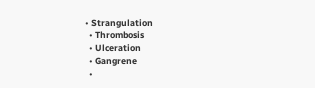• Strangulation
  • Thrombosis
  • Ulceration
  • Gangrene
  •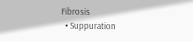Fibrosis
  • Suppuration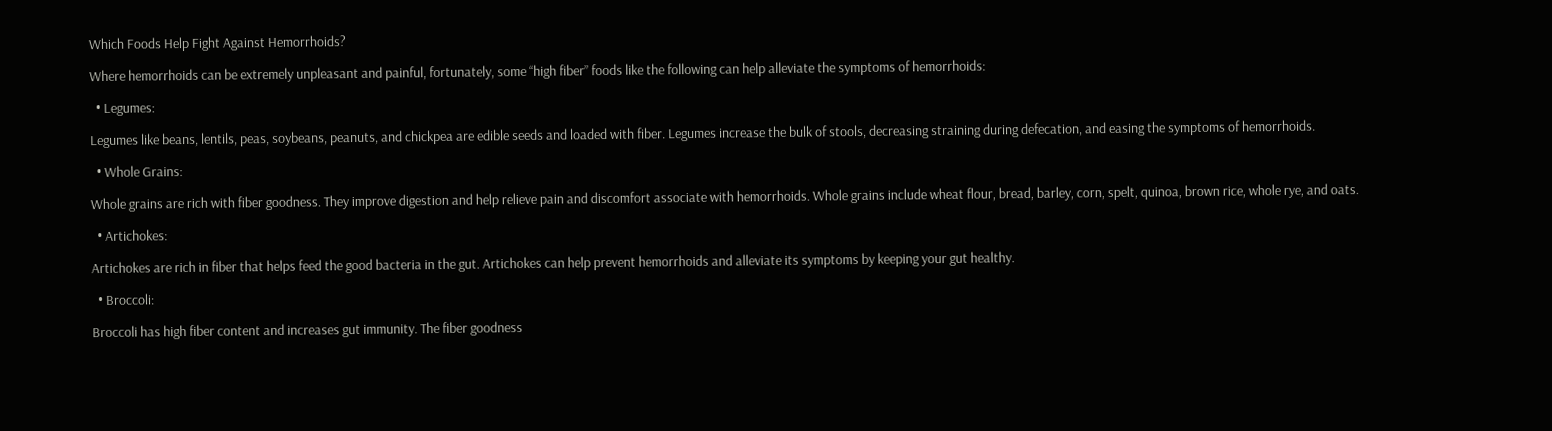Which Foods Help Fight Against Hemorrhoids?

Where hemorrhoids can be extremely unpleasant and painful, fortunately, some “high fiber” foods like the following can help alleviate the symptoms of hemorrhoids:

  • Legumes:

Legumes like beans, lentils, peas, soybeans, peanuts, and chickpea are edible seeds and loaded with fiber. Legumes increase the bulk of stools, decreasing straining during defecation, and easing the symptoms of hemorrhoids.

  • Whole Grains:

Whole grains are rich with fiber goodness. They improve digestion and help relieve pain and discomfort associate with hemorrhoids. Whole grains include wheat flour, bread, barley, corn, spelt, quinoa, brown rice, whole rye, and oats.

  • Artichokes:

Artichokes are rich in fiber that helps feed the good bacteria in the gut. Artichokes can help prevent hemorrhoids and alleviate its symptoms by keeping your gut healthy.

  • Broccoli:

Broccoli has high fiber content and increases gut immunity. The fiber goodness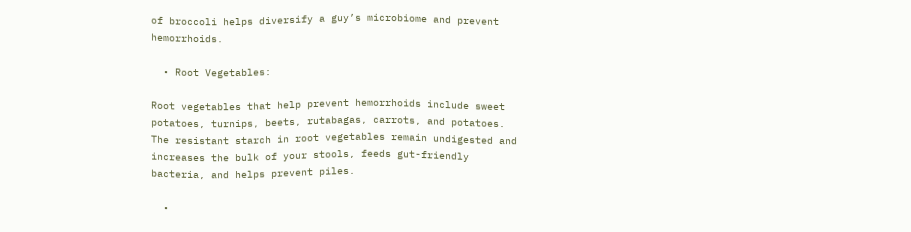of broccoli helps diversify a guy’s microbiome and prevent hemorrhoids.

  • Root Vegetables:

Root vegetables that help prevent hemorrhoids include sweet potatoes, turnips, beets, rutabagas, carrots, and potatoes. The resistant starch in root vegetables remain undigested and increases the bulk of your stools, feeds gut-friendly bacteria, and helps prevent piles.

  •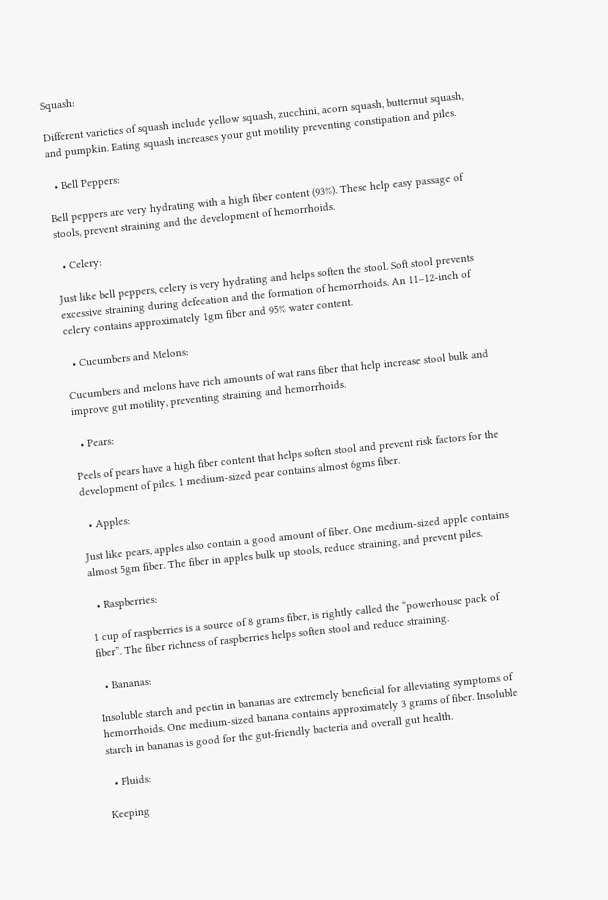Squash:

Different varieties of squash include yellow squash, zucchini, acorn squash, butternut squash, and pumpkin. Eating squash increases your gut motility preventing constipation and piles.

  • Bell Peppers:

Bell peppers are very hydrating with a high fiber content (93%). These help easy passage of stools, prevent straining and the development of hemorrhoids.

  • Celery:

Just like bell peppers, celery is very hydrating and helps soften the stool. Soft stool prevents excessive straining during defecation and the formation of hemorrhoids. An 11–12-inch of celery contains approximately 1gm fiber and 95% water content.

  • Cucumbers and Melons:

Cucumbers and melons have rich amounts of wat rans fiber that help increase stool bulk and improve gut motility, preventing straining and hemorrhoids.

  • Pears:

Peels of pears have a high fiber content that helps soften stool and prevent risk factors for the development of piles. 1 medium-sized pear contains almost 6gms fiber.

  • Apples:

Just like pears, apples also contain a good amount of fiber. One medium-sized apple contains almost 5gm fiber. The fiber in apples bulk up stools, reduce straining, and prevent piles.

  • Raspberries:

1 cup of raspberries is a source of 8 grams fiber, is rightly called the “powerhouse pack of fiber”. The fiber richness of raspberries helps soften stool and reduce straining.

  • Bananas:

Insoluble starch and pectin in bananas are extremely beneficial for alleviating symptoms of hemorrhoids. One medium-sized banana contains approximately 3 grams of fiber. Insoluble starch in bananas is good for the gut-friendly bacteria and overall gut health.

  • Fluids:

Keeping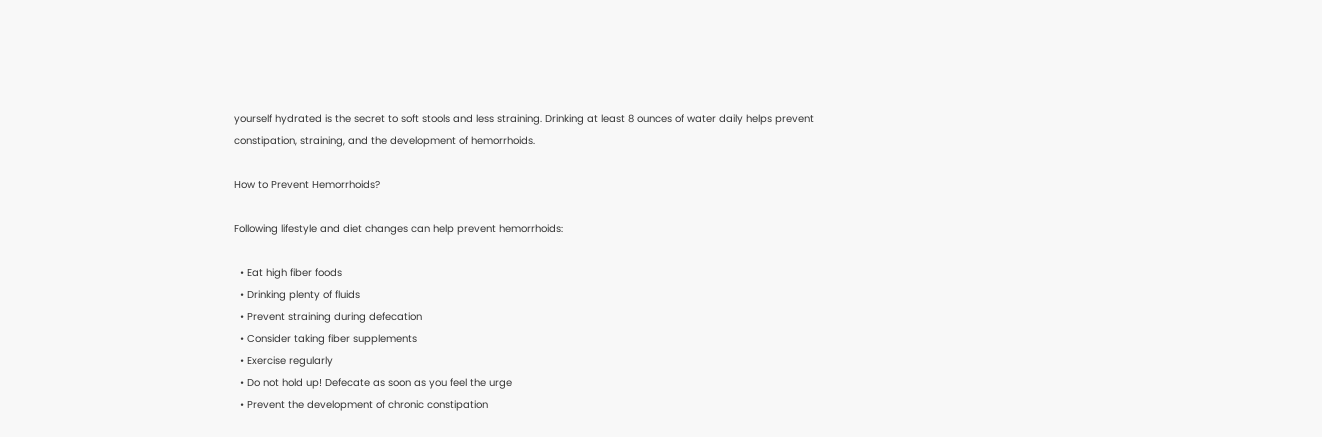yourself hydrated is the secret to soft stools and less straining. Drinking at least 8 ounces of water daily helps prevent constipation, straining, and the development of hemorrhoids.

How to Prevent Hemorrhoids?

Following lifestyle and diet changes can help prevent hemorrhoids:

  • Eat high fiber foods
  • Drinking plenty of fluids
  • Prevent straining during defecation
  • Consider taking fiber supplements
  • Exercise regularly
  • Do not hold up! Defecate as soon as you feel the urge
  • Prevent the development of chronic constipation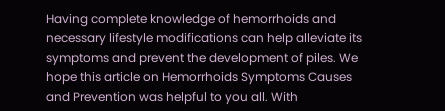Having complete knowledge of hemorrhoids and necessary lifestyle modifications can help alleviate its symptoms and prevent the development of piles. We hope this article on Hemorrhoids Symptoms Causes and Prevention was helpful to you all. With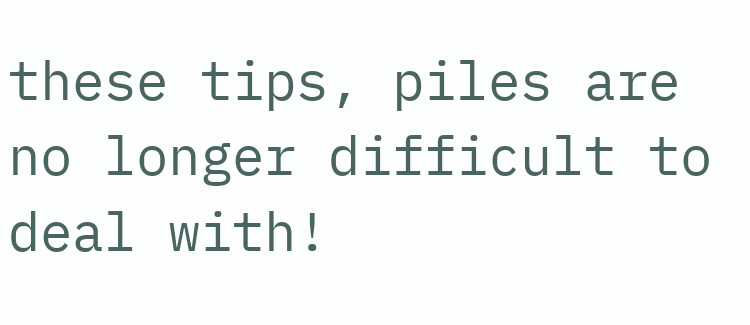these tips, piles are no longer difficult to deal with!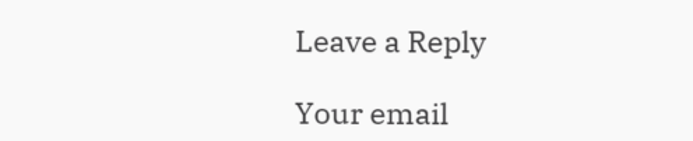Leave a Reply

Your email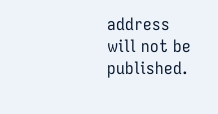address will not be published.